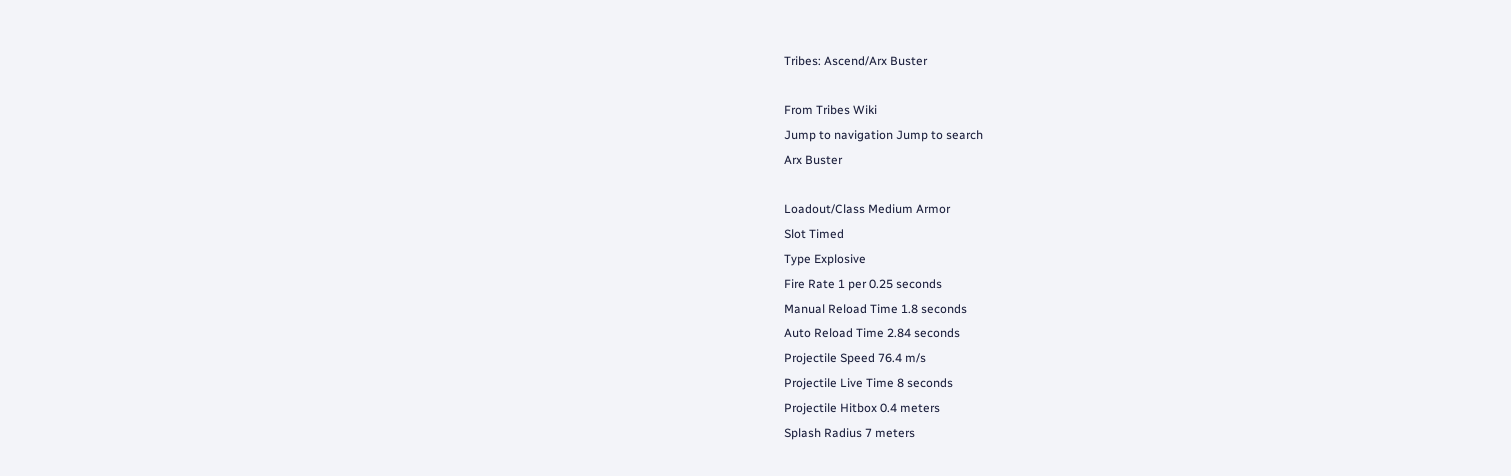Tribes: Ascend/Arx Buster

From Tribes Wiki
Jump to navigation Jump to search
Arx Buster

Loadout/Class Medium Armor
Slot Timed
Type Explosive
Fire Rate 1 per 0.25 seconds
Manual Reload Time 1.8 seconds
Auto Reload Time 2.84 seconds
Projectile Speed 76.4 m/s
Projectile Live Time 8 seconds
Projectile Hitbox 0.4 meters
Splash Radius 7 meters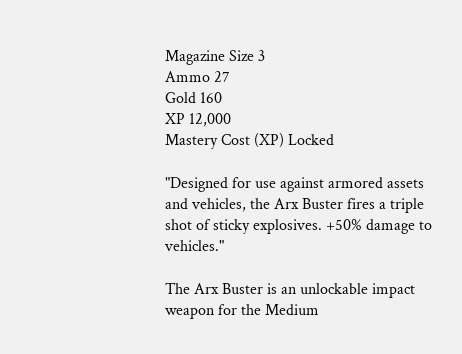Magazine Size 3
Ammo 27
Gold 160
XP 12,000
Mastery Cost (XP) Locked

"Designed for use against armored assets and vehicles, the Arx Buster fires a triple shot of sticky explosives. +50% damage to vehicles."

The Arx Buster is an unlockable impact weapon for the Medium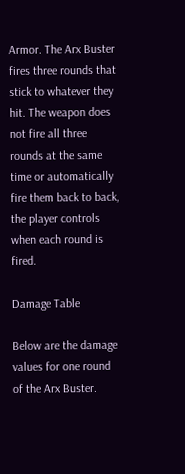Armor. The Arx Buster fires three rounds that stick to whatever they hit. The weapon does not fire all three rounds at the same time or automatically fire them back to back, the player controls when each round is fired.

Damage Table

Below are the damage values for one round of the Arx Buster.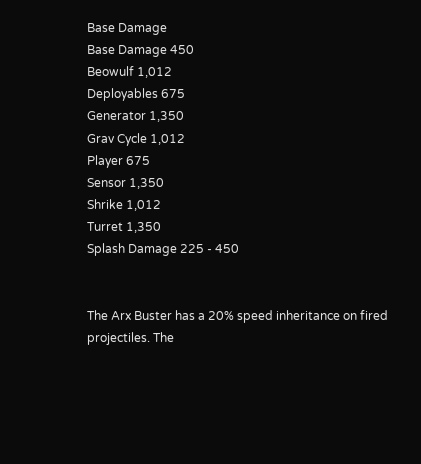Base Damage
Base Damage 450
Beowulf 1,012
Deployables 675
Generator 1,350
Grav Cycle 1,012
Player 675
Sensor 1,350
Shrike 1,012
Turret 1,350
Splash Damage 225 - 450


The Arx Buster has a 20% speed inheritance on fired projectiles. The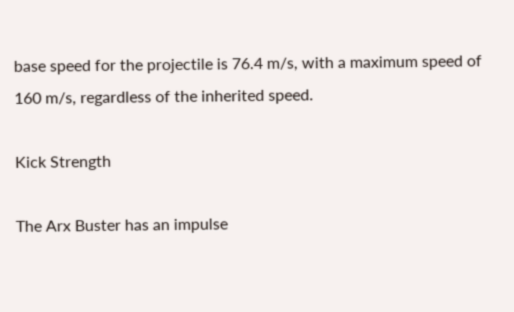base speed for the projectile is 76.4 m/s, with a maximum speed of 160 m/s, regardless of the inherited speed.

Kick Strength

The Arx Buster has an impulse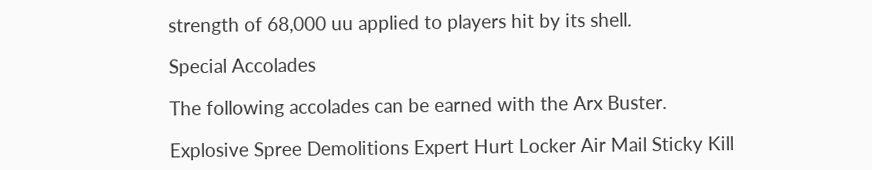strength of 68,000 uu applied to players hit by its shell.

Special Accolades

The following accolades can be earned with the Arx Buster.

Explosive Spree Demolitions Expert Hurt Locker Air Mail Sticky Kill